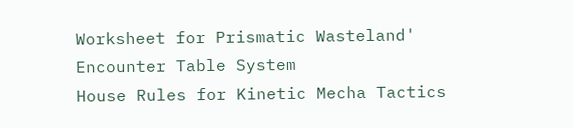Worksheet for Prismatic Wasteland' Encounter Table System
House Rules for Kinetic Mecha Tactics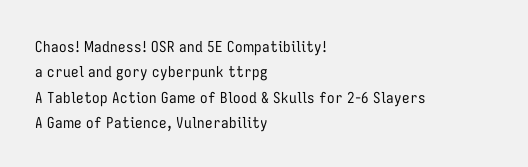Chaos! Madness! OSR and 5E Compatibility!
a cruel and gory cyberpunk ttrpg
A Tabletop Action Game of Blood & Skulls for 2-6 Slayers
A Game of Patience, Vulnerability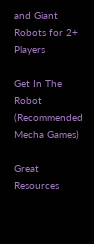and Giant Robots for 2+ Players

Get In The Robot (Recommended Mecha Games)

Great Resources